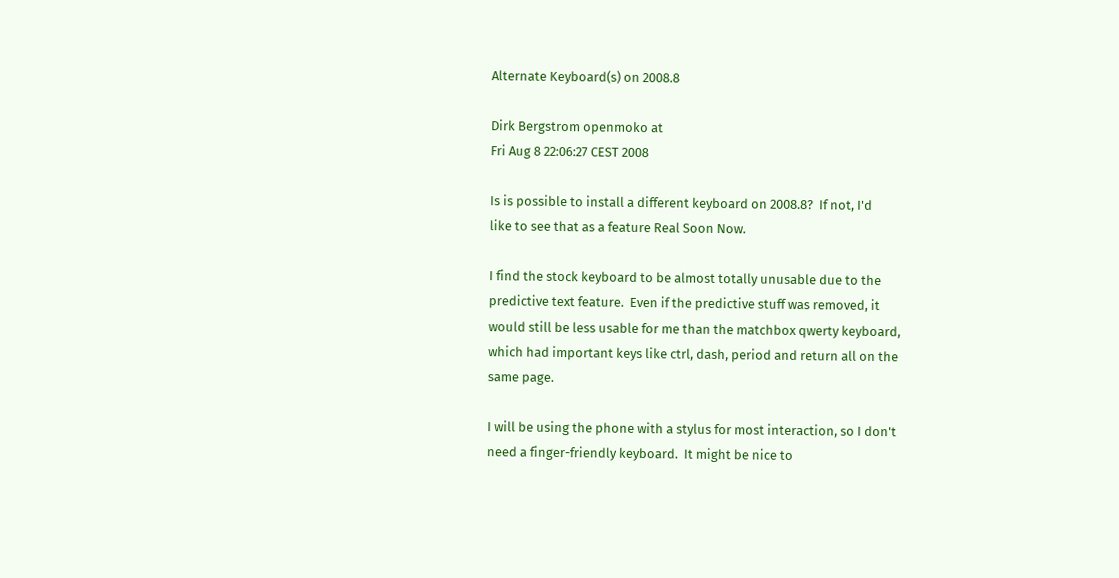Alternate Keyboard(s) on 2008.8

Dirk Bergstrom openmoko at
Fri Aug 8 22:06:27 CEST 2008

Is is possible to install a different keyboard on 2008.8?  If not, I'd
like to see that as a feature Real Soon Now.

I find the stock keyboard to be almost totally unusable due to the
predictive text feature.  Even if the predictive stuff was removed, it
would still be less usable for me than the matchbox qwerty keyboard,
which had important keys like ctrl, dash, period and return all on the
same page.

I will be using the phone with a stylus for most interaction, so I don't
need a finger-friendly keyboard.  It might be nice to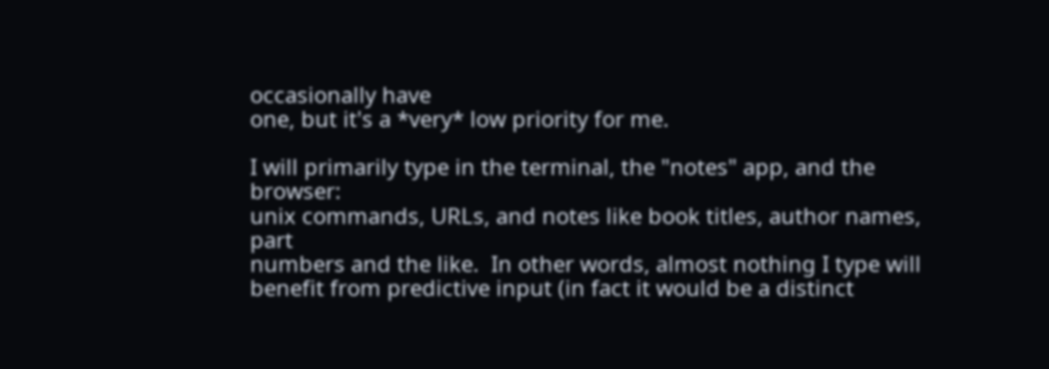occasionally have
one, but it's a *very* low priority for me.

I will primarily type in the terminal, the "notes" app, and the browser:
unix commands, URLs, and notes like book titles, author names, part
numbers and the like.  In other words, almost nothing I type will
benefit from predictive input (in fact it would be a distinct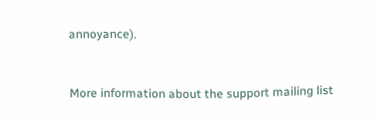annoyance).


More information about the support mailing list